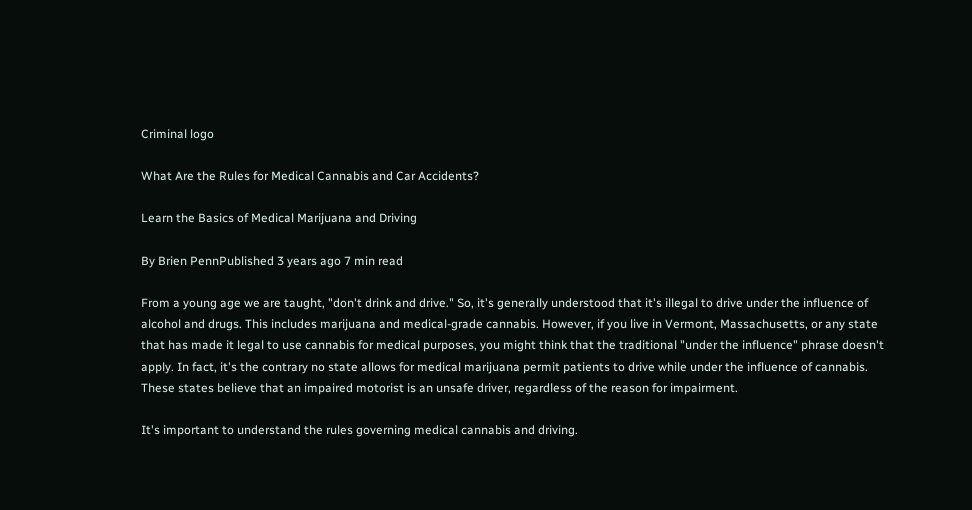Criminal logo

What Are the Rules for Medical Cannabis and Car Accidents?

Learn the Basics of Medical Marijuana and Driving

By Brien PennPublished 3 years ago 7 min read

From a young age we are taught, "don't drink and drive." So, it's generally understood that it's illegal to drive under the influence of alcohol and drugs. This includes marijuana and medical-grade cannabis. However, if you live in Vermont, Massachusetts, or any state that has made it legal to use cannabis for medical purposes, you might think that the traditional "under the influence" phrase doesn't apply. In fact, it's the contrary no state allows for medical marijuana permit patients to drive while under the influence of cannabis. These states believe that an impaired motorist is an unsafe driver, regardless of the reason for impairment.

It's important to understand the rules governing medical cannabis and driving.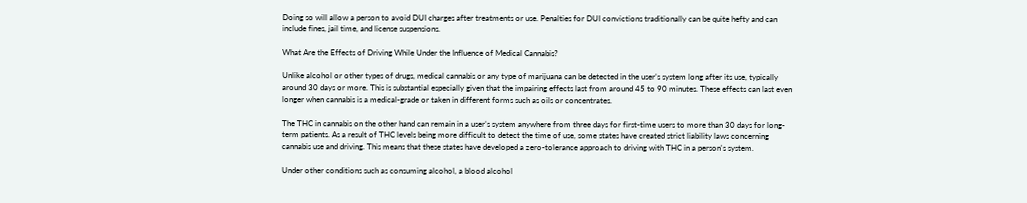Doing so will allow a person to avoid DUI charges after treatments or use. Penalties for DUI convictions traditionally can be quite hefty and can include fines, jail time, and license suspensions.

What Are the Effects of Driving While Under the Influence of Medical Cannabis?

Unlike alcohol or other types of drugs, medical cannabis or any type of marijuana can be detected in the user’s system long after its use, typically around 30 days or more. This is substantial especially given that the impairing effects last from around 45 to 90 minutes. These effects can last even longer when cannabis is a medical-grade or taken in different forms such as oils or concentrates.

The THC in cannabis on the other hand can remain in a user’s system anywhere from three days for first-time users to more than 30 days for long-term patients. As a result of THC levels being more difficult to detect the time of use, some states have created strict liability laws concerning cannabis use and driving. This means that these states have developed a zero-tolerance approach to driving with THC in a person's system.

Under other conditions such as consuming alcohol, a blood alcohol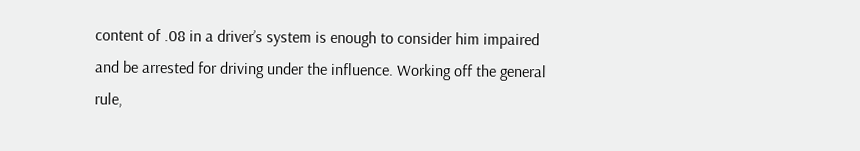content of .08 in a driver’s system is enough to consider him impaired and be arrested for driving under the influence. Working off the general rule,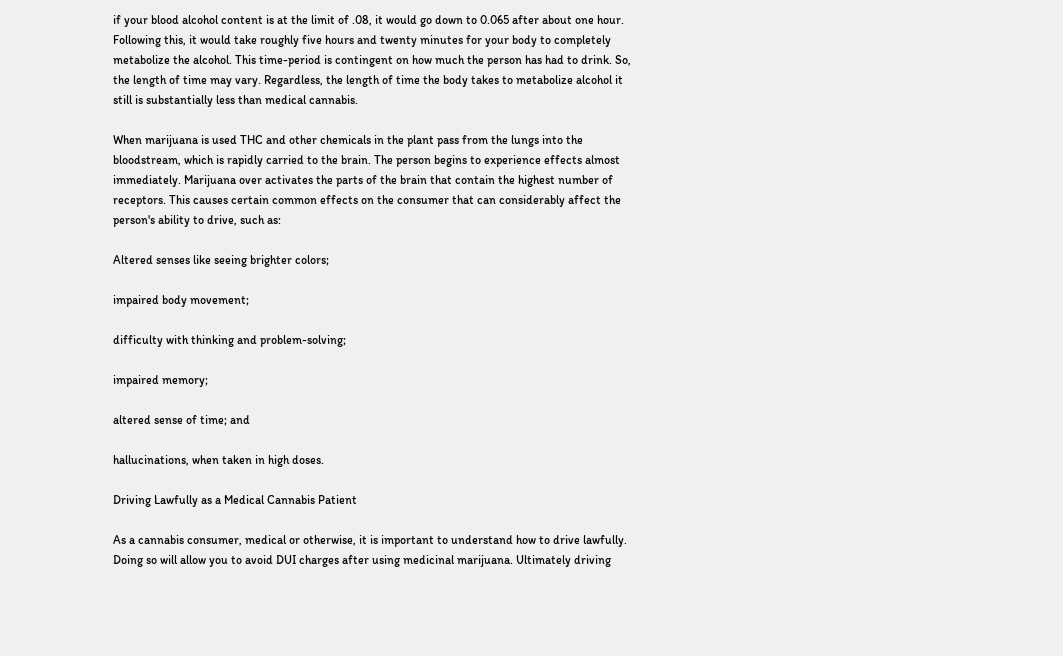if your blood alcohol content is at the limit of .08, it would go down to 0.065 after about one hour. Following this, it would take roughly five hours and twenty minutes for your body to completely metabolize the alcohol. This time-period is contingent on how much the person has had to drink. So, the length of time may vary. Regardless, the length of time the body takes to metabolize alcohol it still is substantially less than medical cannabis.

When marijuana is used THC and other chemicals in the plant pass from the lungs into the bloodstream, which is rapidly carried to the brain. The person begins to experience effects almost immediately. Marijuana over activates the parts of the brain that contain the highest number of receptors. This causes certain common effects on the consumer that can considerably affect the person's ability to drive, such as:

Altered senses like seeing brighter colors;

impaired body movement;

difficulty with thinking and problem-solving;

impaired memory;

altered sense of time; and

hallucinations, when taken in high doses.

Driving Lawfully as a Medical Cannabis Patient

As a cannabis consumer, medical or otherwise, it is important to understand how to drive lawfully. Doing so will allow you to avoid DUI charges after using medicinal marijuana. Ultimately driving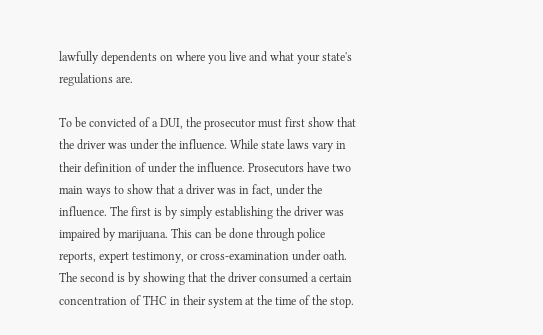lawfully dependents on where you live and what your state's regulations are.

To be convicted of a DUI, the prosecutor must first show that the driver was under the influence. While state laws vary in their definition of under the influence. Prosecutors have two main ways to show that a driver was in fact, under the influence. The first is by simply establishing the driver was impaired by marijuana. This can be done through police reports, expert testimony, or cross-examination under oath. The second is by showing that the driver consumed a certain concentration of THC in their system at the time of the stop.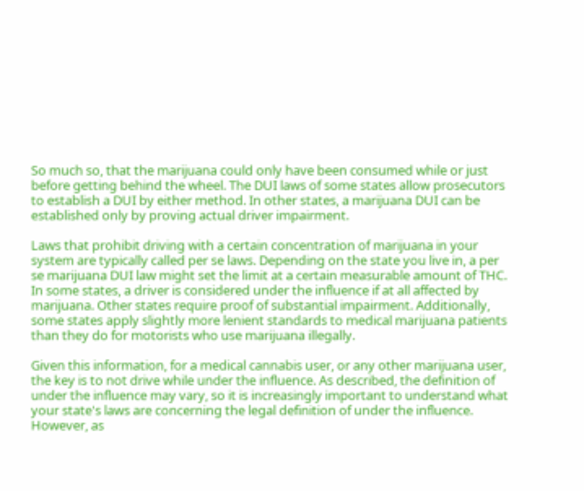So much so, that the marijuana could only have been consumed while or just before getting behind the wheel. The DUI laws of some states allow prosecutors to establish a DUI by either method. In other states, a marijuana DUI can be established only by proving actual driver impairment.

Laws that prohibit driving with a certain concentration of marijuana in your system are typically called per se laws. Depending on the state you live in, a per se marijuana DUI law might set the limit at a certain measurable amount of THC. In some states, a driver is considered under the influence if at all affected by marijuana. Other states require proof of substantial impairment. Additionally, some states apply slightly more lenient standards to medical marijuana patients than they do for motorists who use marijuana illegally.

Given this information, for a medical cannabis user, or any other marijuana user, the key is to not drive while under the influence. As described, the definition of under the influence may vary, so it is increasingly important to understand what your state's laws are concerning the legal definition of under the influence. However, as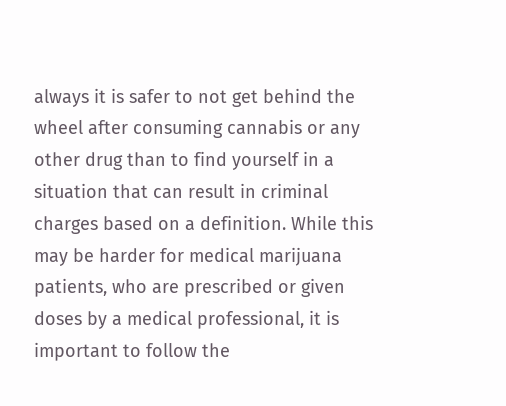always it is safer to not get behind the wheel after consuming cannabis or any other drug than to find yourself in a situation that can result in criminal charges based on a definition. While this may be harder for medical marijuana patients, who are prescribed or given doses by a medical professional, it is important to follow the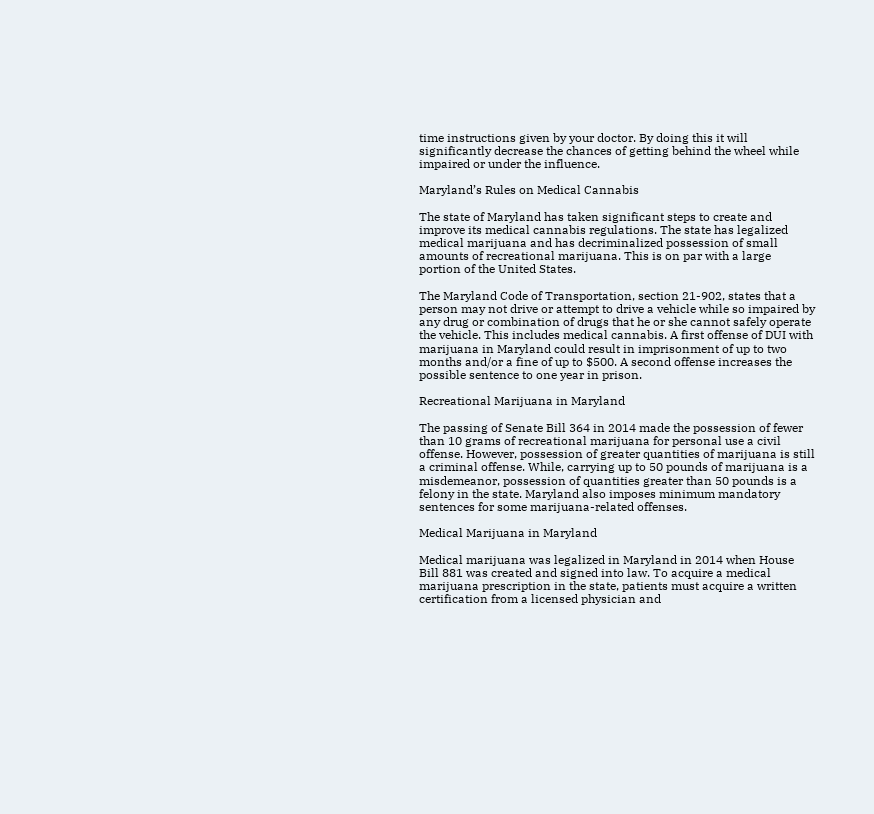time instructions given by your doctor. By doing this it will significantly decrease the chances of getting behind the wheel while impaired or under the influence.

Maryland’s Rules on Medical Cannabis

The state of Maryland has taken significant steps to create and improve its medical cannabis regulations. The state has legalized medical marijuana and has decriminalized possession of small amounts of recreational marijuana. This is on par with a large portion of the United States.

The Maryland Code of Transportation, section 21-902, states that a person may not drive or attempt to drive a vehicle while so impaired by any drug or combination of drugs that he or she cannot safely operate the vehicle. This includes medical cannabis. A first offense of DUI with marijuana in Maryland could result in imprisonment of up to two months and/or a fine of up to $500. A second offense increases the possible sentence to one year in prison.

Recreational Marijuana in Maryland

The passing of Senate Bill 364 in 2014 made the possession of fewer than 10 grams of recreational marijuana for personal use a civil offense. However, possession of greater quantities of marijuana is still a criminal offense. While, carrying up to 50 pounds of marijuana is a misdemeanor, possession of quantities greater than 50 pounds is a felony in the state. Maryland also imposes minimum mandatory sentences for some marijuana-related offenses.

Medical Marijuana in Maryland

Medical marijuana was legalized in Maryland in 2014 when House Bill 881 was created and signed into law. To acquire a medical marijuana prescription in the state, patients must acquire a written certification from a licensed physician and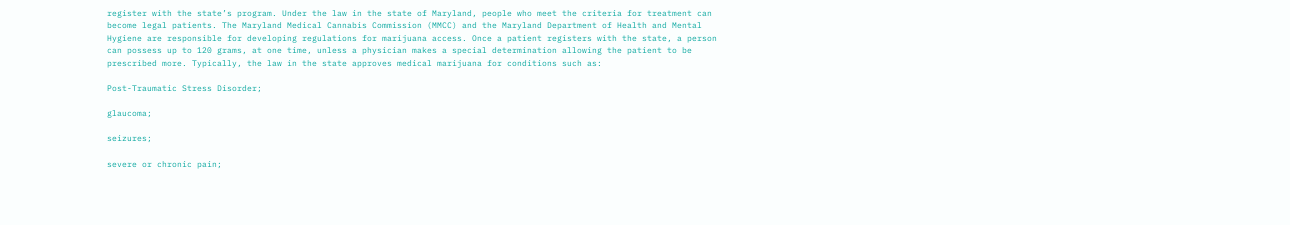register with the state’s program. Under the law in the state of Maryland, people who meet the criteria for treatment can become legal patients. The Maryland Medical Cannabis Commission (MMCC) and the Maryland Department of Health and Mental Hygiene are responsible for developing regulations for marijuana access. Once a patient registers with the state, a person can possess up to 120 grams, at one time, unless a physician makes a special determination allowing the patient to be prescribed more. Typically, the law in the state approves medical marijuana for conditions such as:

Post-Traumatic Stress Disorder;

glaucoma;

seizures;

severe or chronic pain;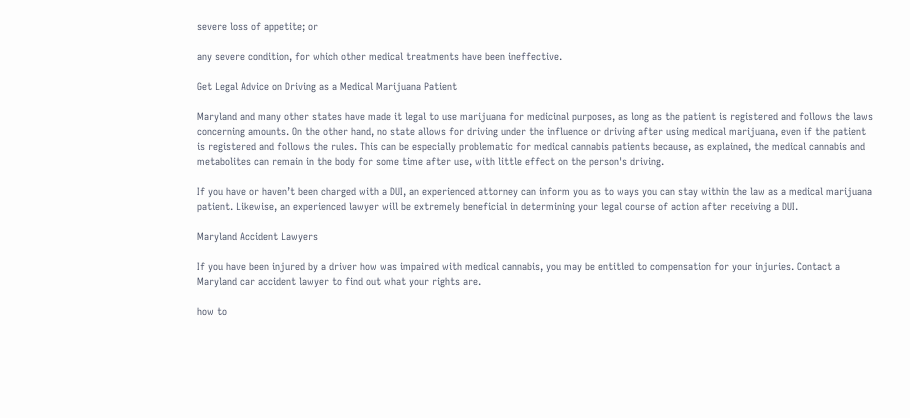severe loss of appetite; or

any severe condition, for which other medical treatments have been ineffective.

Get Legal Advice on Driving as a Medical Marijuana Patient

Maryland and many other states have made it legal to use marijuana for medicinal purposes, as long as the patient is registered and follows the laws concerning amounts. On the other hand, no state allows for driving under the influence or driving after using medical marijuana, even if the patient is registered and follows the rules. This can be especially problematic for medical cannabis patients because, as explained, the medical cannabis and metabolites can remain in the body for some time after use, with little effect on the person's driving.

If you have or haven’t been charged with a DUI, an experienced attorney can inform you as to ways you can stay within the law as a medical marijuana patient. Likewise, an experienced lawyer will be extremely beneficial in determining your legal course of action after receiving a DUI.

Maryland Accident Lawyers

If you have been injured by a driver how was impaired with medical cannabis, you may be entitled to compensation for your injuries. Contact a Maryland car accident lawyer to find out what your rights are.

how to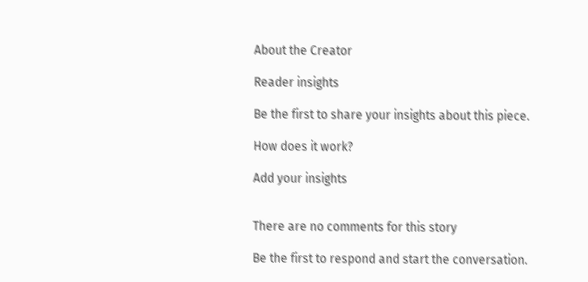About the Creator

Reader insights

Be the first to share your insights about this piece.

How does it work?

Add your insights


There are no comments for this story

Be the first to respond and start the conversation.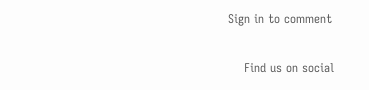Sign in to comment

    Find us on social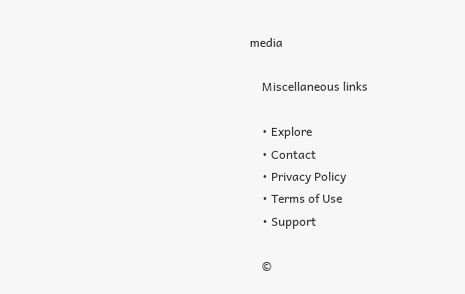media

    Miscellaneous links

    • Explore
    • Contact
    • Privacy Policy
    • Terms of Use
    • Support

    ©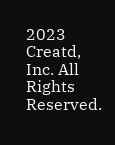2023 Creatd, Inc. All Rights Reserved.